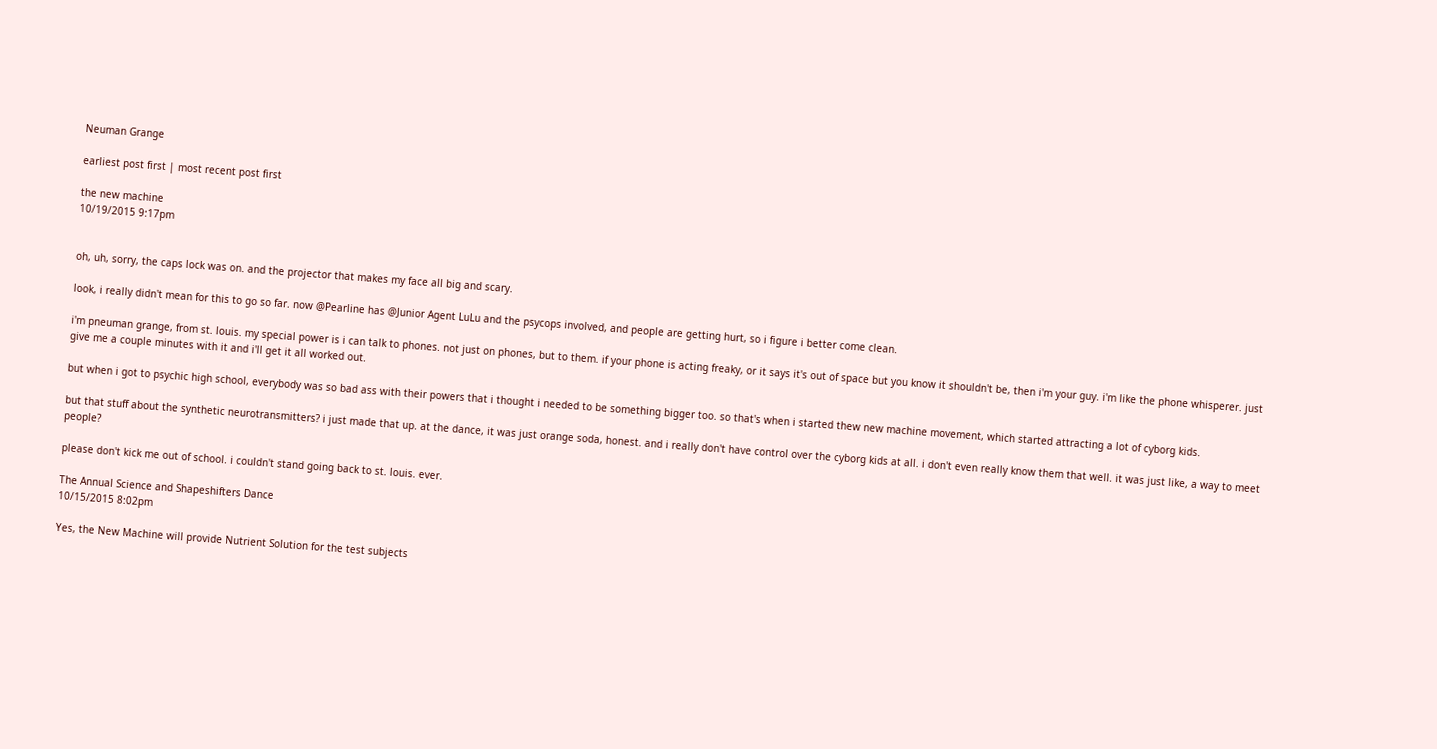Neuman Grange

earliest post first | most recent post first

the new machine
10/19/2015 9:17pm


oh, uh, sorry, the caps lock was on. and the projector that makes my face all big and scary.

look, i really didn't mean for this to go so far. now @Pearline has @Junior Agent LuLu and the psycops involved, and people are getting hurt, so i figure i better come clean.

i'm pneuman grange, from st. louis. my special power is i can talk to phones. not just on phones, but to them. if your phone is acting freaky, or it says it's out of space but you know it shouldn't be, then i'm your guy. i'm like the phone whisperer. just give me a couple minutes with it and i'll get it all worked out.

but when i got to psychic high school, everybody was so bad ass with their powers that i thought i needed to be something bigger too. so that's when i started thew new machine movement, which started attracting a lot of cyborg kids.

but that stuff about the synthetic neurotransmitters? i just made that up. at the dance, it was just orange soda, honest. and i really don't have control over the cyborg kids at all. i don't even really know them that well. it was just like, a way to meet people?

please don't kick me out of school. i couldn't stand going back to st. louis. ever.

The Annual Science and Shapeshifters Dance
10/15/2015 8:02pm

Yes, the New Machine will provide Nutrient Solution for the test subjects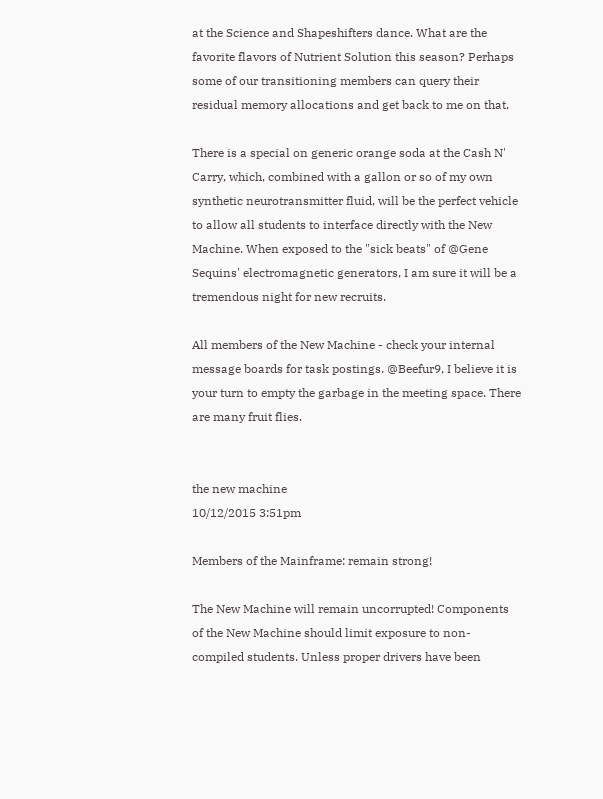at the Science and Shapeshifters dance. What are the favorite flavors of Nutrient Solution this season? Perhaps some of our transitioning members can query their residual memory allocations and get back to me on that.

There is a special on generic orange soda at the Cash N' Carry, which, combined with a gallon or so of my own synthetic neurotransmitter fluid, will be the perfect vehicle to allow all students to interface directly with the New Machine. When exposed to the "sick beats" of @Gene Sequins' electromagnetic generators, I am sure it will be a tremendous night for new recruits.

All members of the New Machine - check your internal message boards for task postings. @Beefur9, I believe it is your turn to empty the garbage in the meeting space. There are many fruit flies.


the new machine
10/12/2015 3:51pm

Members of the Mainframe: remain strong!

The New Machine will remain uncorrupted! Components of the New Machine should limit exposure to non-compiled students. Unless proper drivers have been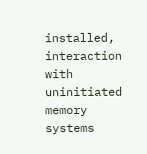installed, interaction with uninitiated memory systems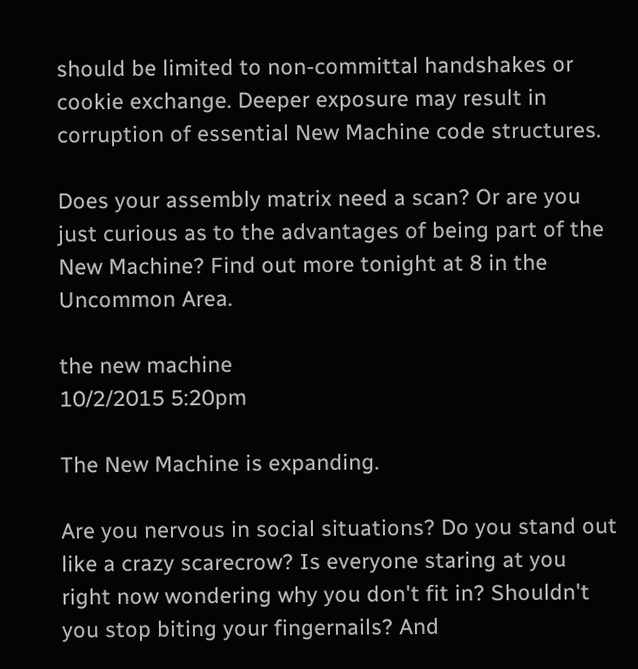should be limited to non-committal handshakes or cookie exchange. Deeper exposure may result in corruption of essential New Machine code structures.

Does your assembly matrix need a scan? Or are you just curious as to the advantages of being part of the New Machine? Find out more tonight at 8 in the Uncommon Area.

the new machine
10/2/2015 5:20pm

The New Machine is expanding.

Are you nervous in social situations? Do you stand out like a crazy scarecrow? Is everyone staring at you right now wondering why you don't fit in? Shouldn't you stop biting your fingernails? And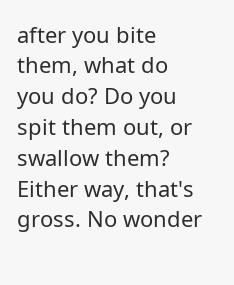after you bite them, what do you do? Do you spit them out, or swallow them? Either way, that's gross. No wonder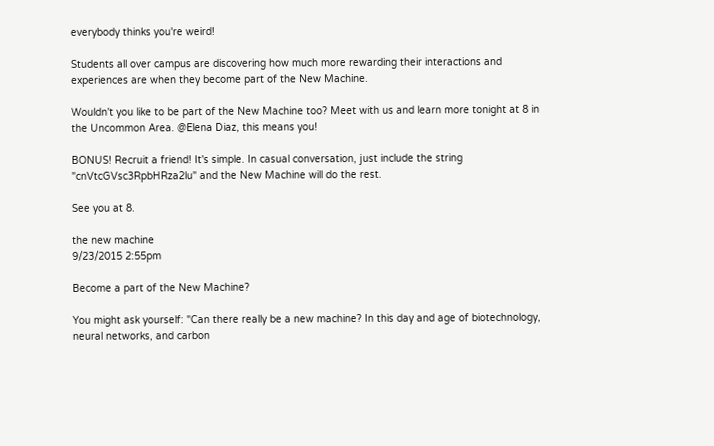everybody thinks you're weird!

Students all over campus are discovering how much more rewarding their interactions and experiences are when they become part of the New Machine.

Wouldn't you like to be part of the New Machine too? Meet with us and learn more tonight at 8 in the Uncommon Area. @Elena Diaz, this means you!

BONUS! Recruit a friend! It's simple. In casual conversation, just include the string "cnVtcGVsc3RpbHRza2lu" and the New Machine will do the rest.

See you at 8.

the new machine
9/23/2015 2:55pm

Become a part of the New Machine?

You might ask yourself: "Can there really be a new machine? In this day and age of biotechnology, neural networks, and carbon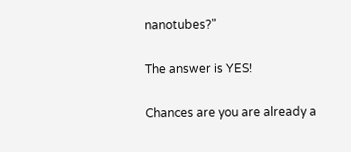nanotubes?"

The answer is YES!

Chances are you are already a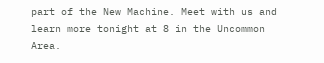part of the New Machine. Meet with us and learn more tonight at 8 in the Uncommon Area.